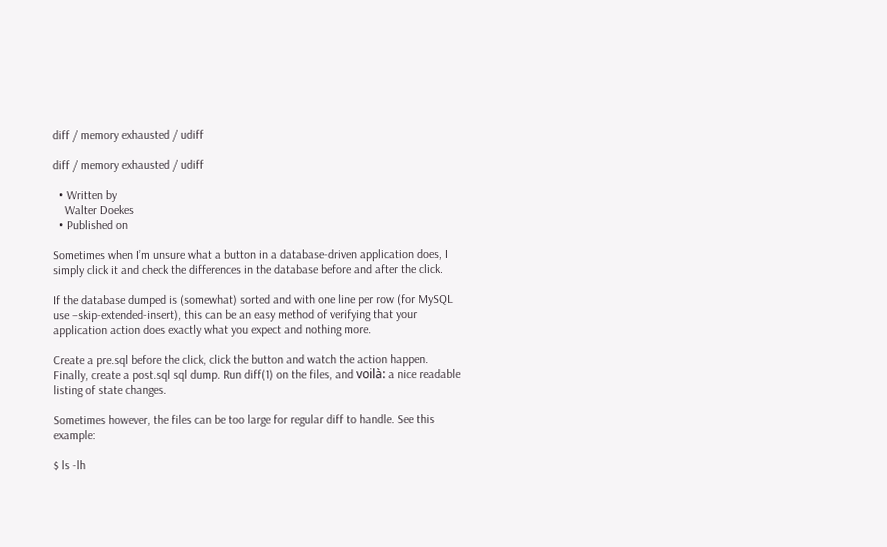diff / memory exhausted / udiff

diff / memory exhausted / udiff

  • Written by
    Walter Doekes
  • Published on

Sometimes when I’m unsure what a button in a database-driven application does, I simply click it and check the differences in the database before and after the click.

If the database dumped is (somewhat) sorted and with one line per row (for MySQL use –skip-extended-insert), this can be an easy method of verifying that your application action does exactly what you expect and nothing more.

Create a pre.sql before the click, click the button and watch the action happen. Finally, create a post.sql sql dump. Run diff(1) on the files, and voilà: a nice readable listing of state changes.

Sometimes however, the files can be too large for regular diff to handle. See this example:

$ ls -lh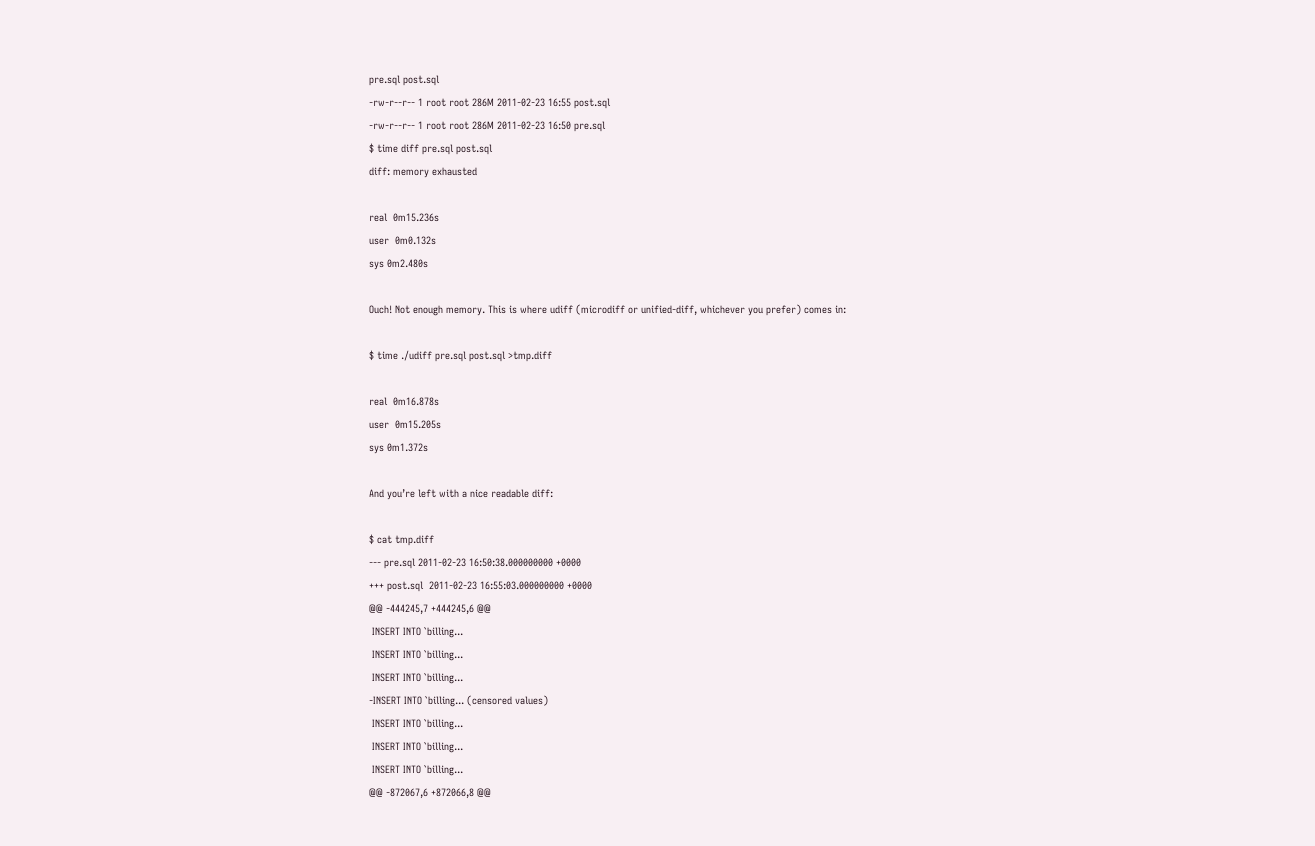pre.sql post.sql
-rw-r--r-- 1 root root 286M 2011-02-23 16:55 post.sql
-rw-r--r-- 1 root root 286M 2011-02-23 16:50 pre.sql
$ time diff pre.sql post.sql
diff: memory exhausted

real  0m15.236s
user  0m0.132s
sys 0m2.480s

Ouch! Not enough memory. This is where udiff (microdiff or unified-diff, whichever you prefer) comes in:

$ time ./udiff pre.sql post.sql >tmp.diff

real  0m16.878s
user  0m15.205s
sys 0m1.372s

And you’re left with a nice readable diff:

$ cat tmp.diff
--- pre.sql 2011-02-23 16:50:38.000000000 +0000
+++ post.sql  2011-02-23 16:55:03.000000000 +0000
@@ -444245,7 +444245,6 @@
 INSERT INTO `billing...
 INSERT INTO `billing...
 INSERT INTO `billing...
-INSERT INTO `billing... (censored values)
 INSERT INTO `billing...
 INSERT INTO `billing...
 INSERT INTO `billing...
@@ -872067,6 +872066,8 @@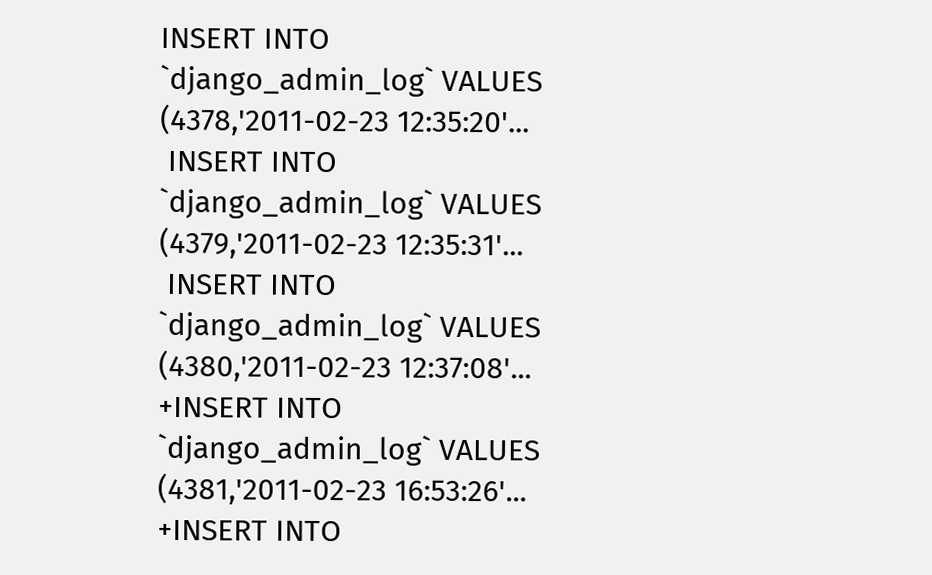INSERT INTO `django_admin_log` VALUES (4378,'2011-02-23 12:35:20'...
 INSERT INTO `django_admin_log` VALUES (4379,'2011-02-23 12:35:31'...
 INSERT INTO `django_admin_log` VALUES (4380,'2011-02-23 12:37:08'...
+INSERT INTO `django_admin_log` VALUES (4381,'2011-02-23 16:53:26'...
+INSERT INTO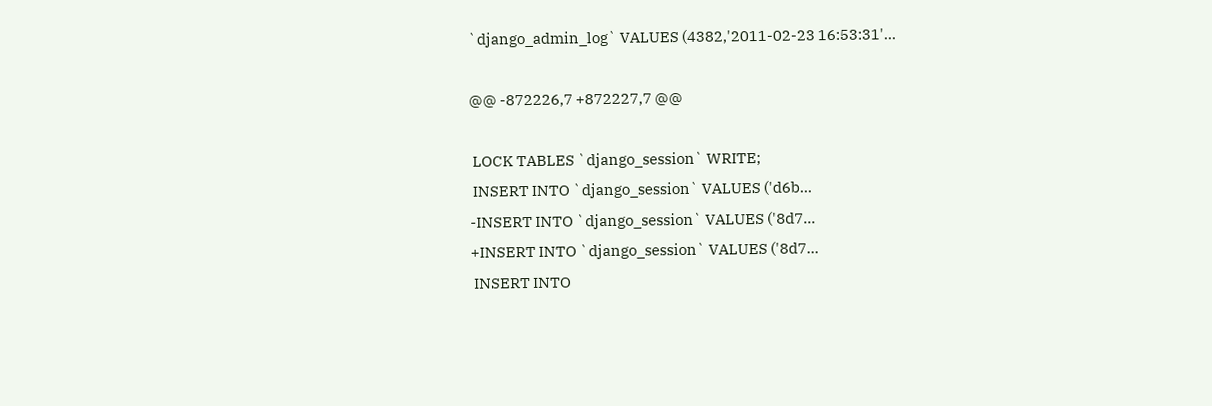`django_admin_log` VALUES (4382,'2011-02-23 16:53:31'...

@@ -872226,7 +872227,7 @@

 LOCK TABLES `django_session` WRITE;
 INSERT INTO `django_session` VALUES ('d6b...
-INSERT INTO `django_session` VALUES ('8d7...
+INSERT INTO `django_session` VALUES ('8d7...
 INSERT INTO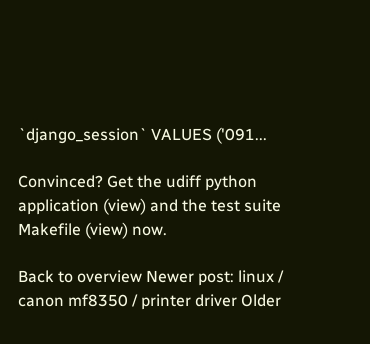`django_session` VALUES ('091...

Convinced? Get the udiff python application (view) and the test suite Makefile (view) now.

Back to overview Newer post: linux / canon mf8350 / printer driver Older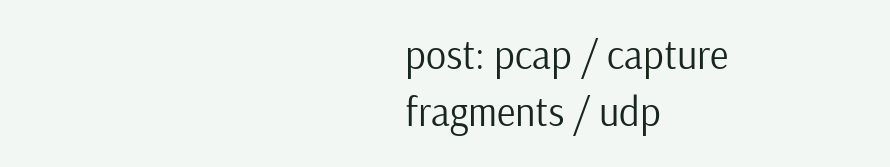post: pcap / capture fragments / udp